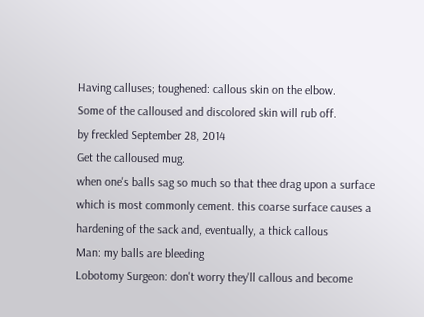Having calluses; toughened: callous skin on the elbow.
Some of the calloused and discolored skin will rub off.
by freckled September 28, 2014
Get the calloused mug.
when one's balls sag so much so that thee drag upon a surface which is most commonly cement. this coarse surface causes a hardening of the sack and, eventually, a thick callous
Man: my balls are bleeding
Lobotomy Surgeon: don't worry they'll callous and become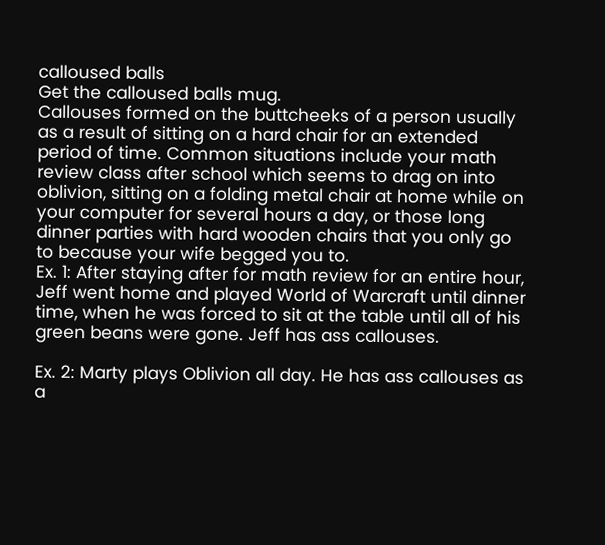calloused balls
Get the calloused balls mug.
Callouses formed on the buttcheeks of a person usually as a result of sitting on a hard chair for an extended period of time. Common situations include your math review class after school which seems to drag on into oblivion, sitting on a folding metal chair at home while on your computer for several hours a day, or those long dinner parties with hard wooden chairs that you only go to because your wife begged you to.
Ex. 1: After staying after for math review for an entire hour, Jeff went home and played World of Warcraft until dinner time, when he was forced to sit at the table until all of his green beans were gone. Jeff has ass callouses.

Ex. 2: Marty plays Oblivion all day. He has ass callouses as a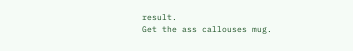result.
Get the ass callouses mug.